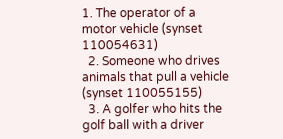1. The operator of a motor vehicle (synset 110054631)
  2. Someone who drives animals that pull a vehicle (synset 110055155)
  3. A golfer who hits the golf ball with a driver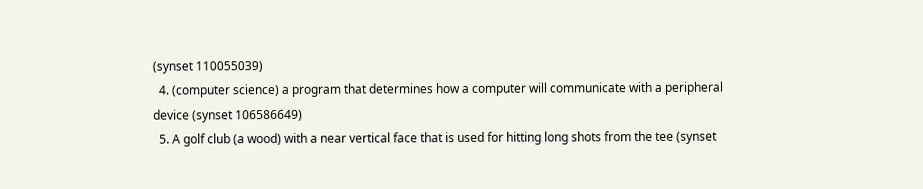(synset 110055039)
  4. (computer science) a program that determines how a computer will communicate with a peripheral device (synset 106586649)
  5. A golf club (a wood) with a near vertical face that is used for hitting long shots from the tee (synset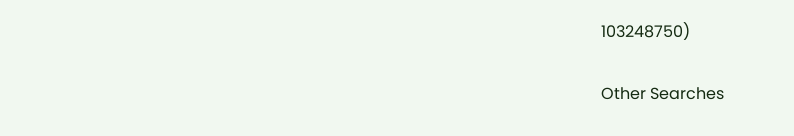103248750)

Other Searches